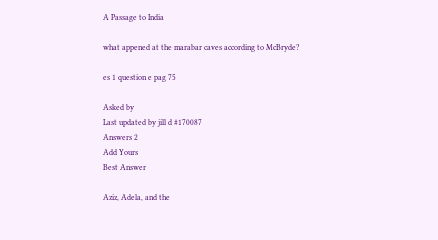A Passage to India

what appened at the marabar caves according to McBryde?

es 1 question e pag 75

Asked by
Last updated by jill d #170087
Answers 2
Add Yours
Best Answer

Aziz, Adela, and the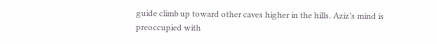guide climb up toward other caves higher in the hills. Aziz’s mind is preoccupied with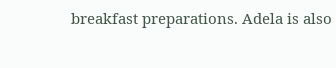breakfast preparations. Adela is also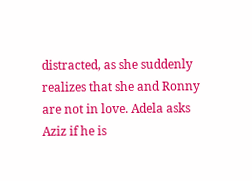distracted, as she suddenly realizes that she and Ronny are not in love. Adela asks Aziz if he is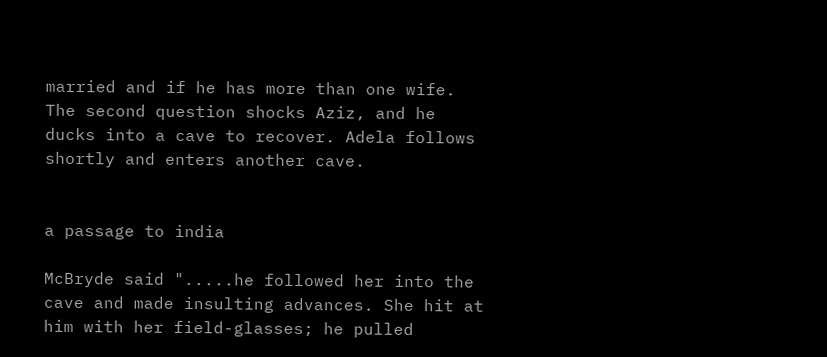married and if he has more than one wife. The second question shocks Aziz, and he ducks into a cave to recover. Adela follows shortly and enters another cave.


a passage to india

McBryde said ".....he followed her into the cave and made insulting advances. She hit at him with her field-glasses; he pulled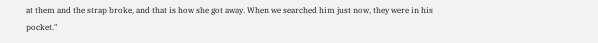at them and the strap broke, and that is how she got away. When we searched him just now, they were in his pocket."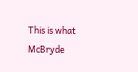This is what McBryde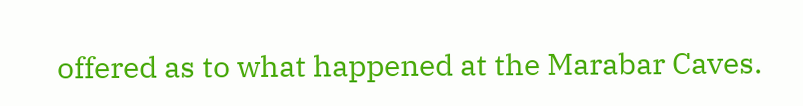offered as to what happened at the Marabar Caves.